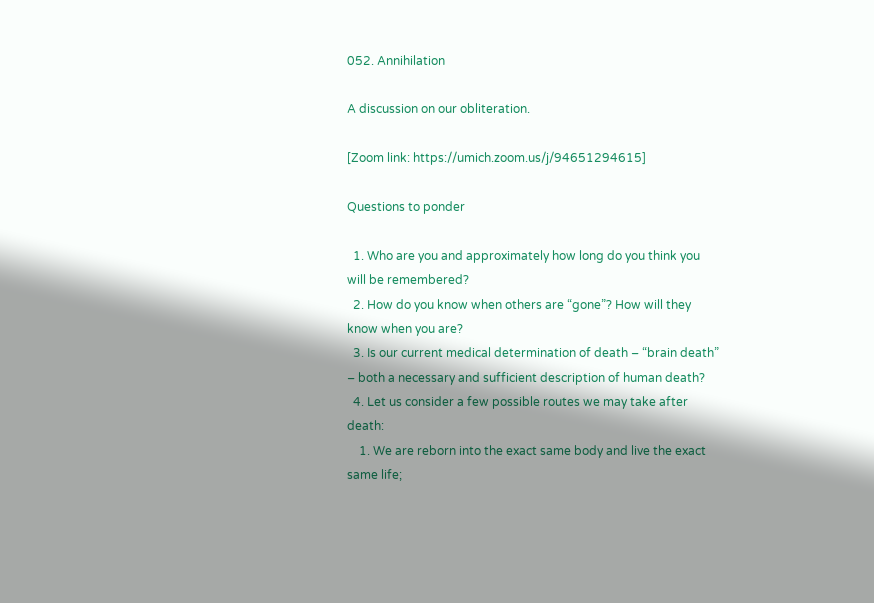052. Annihilation

A discussion on our obliteration.

[Zoom link: https://umich.zoom.us/j/94651294615]

Questions to ponder

  1. Who are you and approximately how long do you think you will be remembered?
  2. How do you know when others are “gone”? How will they know when you are?
  3. Is our current medical determination of death – “brain death” – both a necessary and sufficient description of human death?
  4. Let us consider a few possible routes we may take after death:
    1. We are reborn into the exact same body and live the exact same life;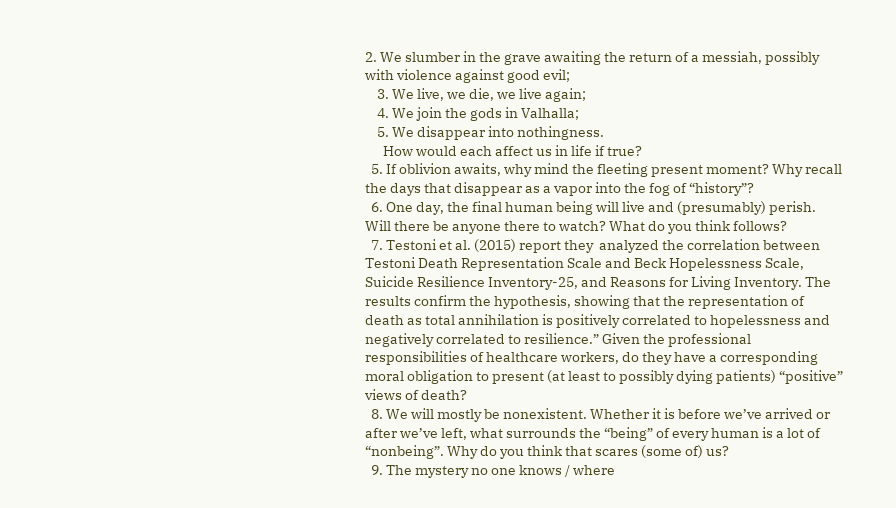2. We slumber in the grave awaiting the return of a messiah, possibly with violence against good evil;
    3. We live, we die, we live again;
    4. We join the gods in Valhalla;
    5. We disappear into nothingness.
      How would each affect us in life if true?
  5. If oblivion awaits, why mind the fleeting present moment? Why recall the days that disappear as a vapor into the fog of “history”?
  6. One day, the final human being will live and (presumably) perish. Will there be anyone there to watch? What do you think follows?
  7. Testoni et al. (2015) report they  analyzed the correlation between Testoni Death Representation Scale and Beck Hopelessness Scale, Suicide Resilience Inventory-25, and Reasons for Living Inventory. The results confirm the hypothesis, showing that the representation of death as total annihilation is positively correlated to hopelessness and negatively correlated to resilience.” Given the professional responsibilities of healthcare workers, do they have a corresponding moral obligation to present (at least to possibly dying patients) “positive” views of death?
  8. We will mostly be nonexistent. Whether it is before we’ve arrived or after we’ve left, what surrounds the “being” of every human is a lot of “nonbeing”. Why do you think that scares (some of) us?
  9. The mystery no one knows / where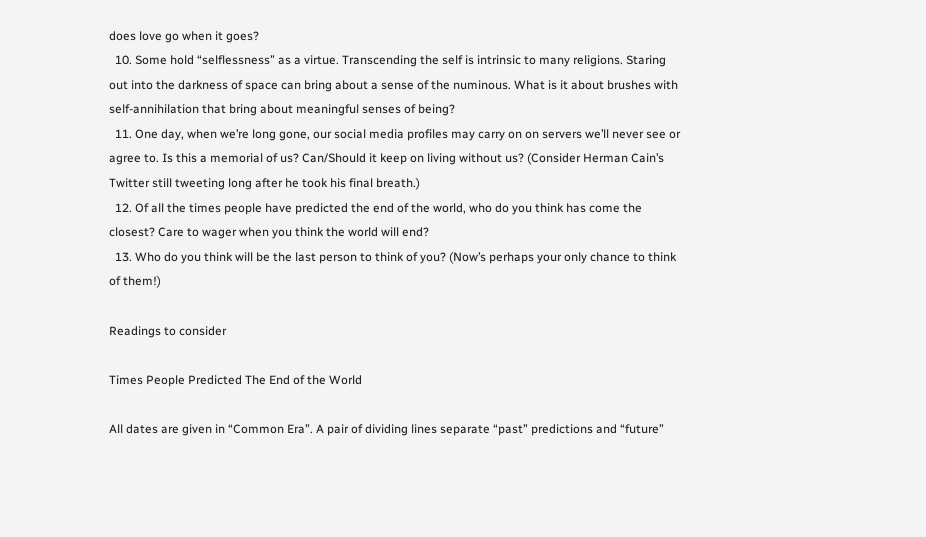does love go when it goes?
  10. Some hold “selflessness” as a virtue. Transcending the self is intrinsic to many religions. Staring out into the darkness of space can bring about a sense of the numinous. What is it about brushes with self-annihilation that bring about meaningful senses of being?
  11. One day, when we’re long gone, our social media profiles may carry on on servers we’ll never see or agree to. Is this a memorial of us? Can/Should it keep on living without us? (Consider Herman Cain’s Twitter still tweeting long after he took his final breath.)
  12. Of all the times people have predicted the end of the world, who do you think has come the closest? Care to wager when you think the world will end?
  13. Who do you think will be the last person to think of you? (Now’s perhaps your only chance to think of them!)

Readings to consider

Times People Predicted The End of the World

All dates are given in “Common Era”. A pair of dividing lines separate “past” predictions and “future”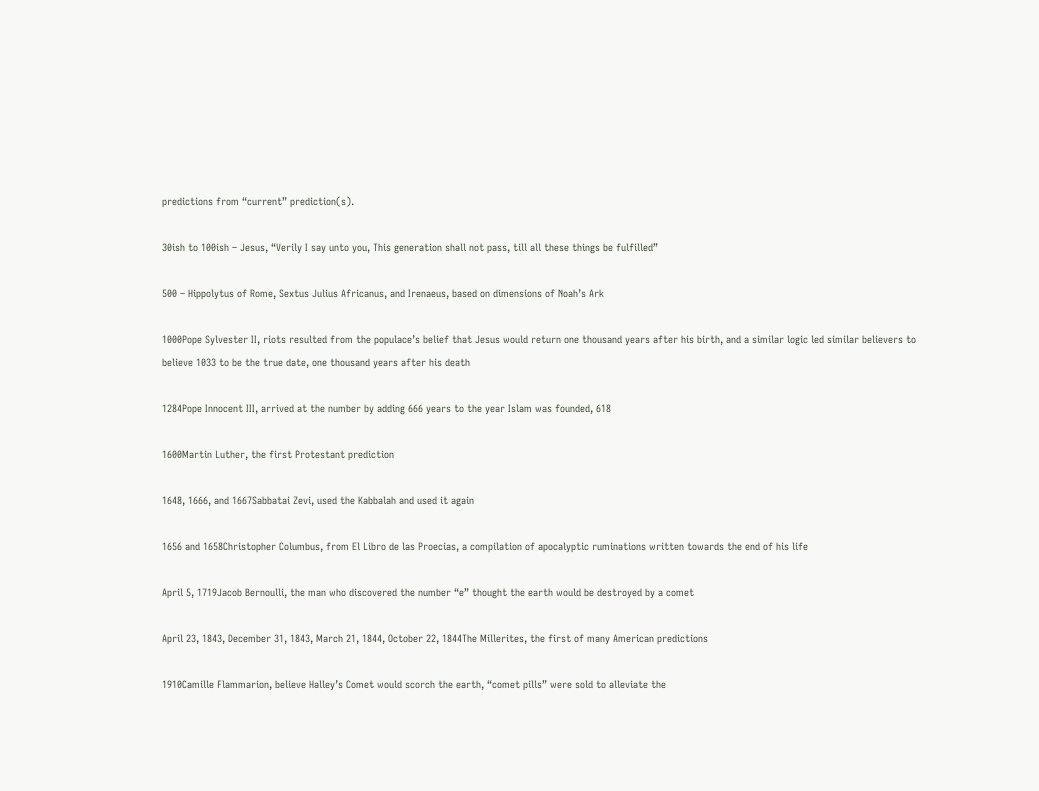predictions from “current” prediction(s).

30ish to 100ish – Jesus, “Verily I say unto you, This generation shall not pass, till all these things be fulfilled”

500 – Hippolytus of Rome, Sextus Julius Africanus, and Irenaeus, based on dimensions of Noah’s Ark

1000Pope Sylvester II, riots resulted from the populace’s belief that Jesus would return one thousand years after his birth, and a similar logic led similar believers to believe 1033 to be the true date, one thousand years after his death

1284Pope Innocent III, arrived at the number by adding 666 years to the year Islam was founded, 618

1600Martin Luther, the first Protestant prediction

1648, 1666, and 1667Sabbatai Zevi, used the Kabbalah and used it again

1656 and 1658Christopher Columbus, from El Libro de las Proecias, a compilation of apocalyptic ruminations written towards the end of his life

April 5, 1719Jacob Bernoulli, the man who discovered the number “e” thought the earth would be destroyed by a comet

April 23, 1843, December 31, 1843, March 21, 1844, October 22, 1844The Millerites, the first of many American predictions

1910Camille Flammarion, believe Halley’s Comet would scorch the earth, “comet pills” were sold to alleviate the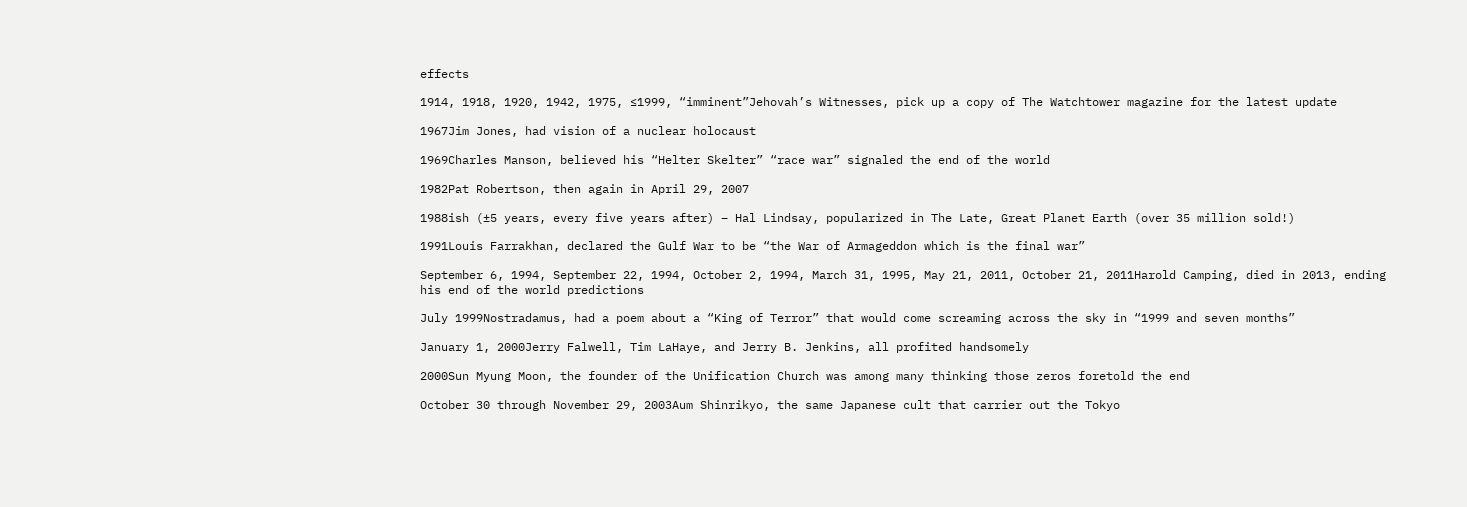effects

1914, 1918, 1920, 1942, 1975, ≤1999, “imminent”Jehovah’s Witnesses, pick up a copy of The Watchtower magazine for the latest update

1967Jim Jones, had vision of a nuclear holocaust

1969Charles Manson, believed his “Helter Skelter” “race war” signaled the end of the world

1982Pat Robertson, then again in April 29, 2007

1988ish (±5 years, every five years after) – Hal Lindsay, popularized in The Late, Great Planet Earth (over 35 million sold!)

1991Louis Farrakhan, declared the Gulf War to be “the War of Armageddon which is the final war”

September 6, 1994, September 22, 1994, October 2, 1994, March 31, 1995, May 21, 2011, October 21, 2011Harold Camping, died in 2013, ending his end of the world predictions

July 1999Nostradamus, had a poem about a “King of Terror” that would come screaming across the sky in “1999 and seven months”

January 1, 2000Jerry Falwell, Tim LaHaye, and Jerry B. Jenkins, all profited handsomely

2000Sun Myung Moon, the founder of the Unification Church was among many thinking those zeros foretold the end

October 30 through November 29, 2003Aum Shinrikyo, the same Japanese cult that carrier out the Tokyo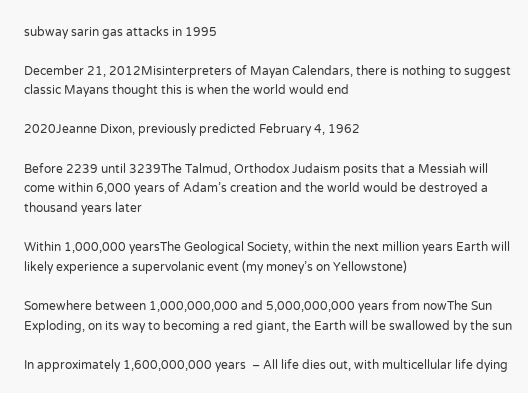subway sarin gas attacks in 1995

December 21, 2012Misinterpreters of Mayan Calendars, there is nothing to suggest classic Mayans thought this is when the world would end

2020Jeanne Dixon, previously predicted February 4, 1962

Before 2239 until 3239The Talmud, Orthodox Judaism posits that a Messiah will come within 6,000 years of Adam’s creation and the world would be destroyed a thousand years later

Within 1,000,000 yearsThe Geological Society, within the next million years Earth will likely experience a supervolanic event (my money’s on Yellowstone)

Somewhere between 1,000,000,000 and 5,000,000,000 years from nowThe Sun Exploding, on its way to becoming a red giant, the Earth will be swallowed by the sun

In approximately 1,600,000,000 years  – All life dies out, with multicellular life dying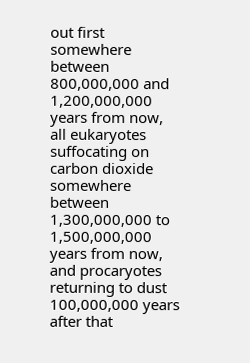out first somewhere between 800,000,000 and 1,200,000,000 years from now, all eukaryotes suffocating on carbon dioxide somewhere between 1,300,000,000 to 1,500,000,000 years from now, and procaryotes returning to dust 100,000,000 years after that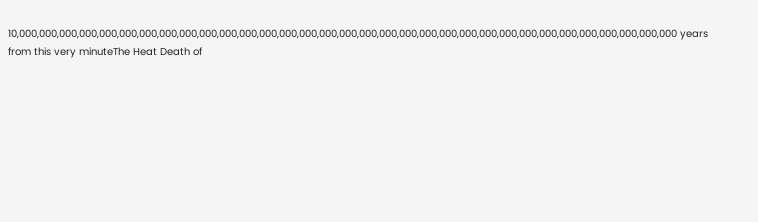10,000,000,000,000,000,000,000,000,000,000,000,000,000,000,000,000,000,000,000,000,000,000,000,000,000,000,000,000,000,000,000,000,000 years from this very minuteThe Heat Death of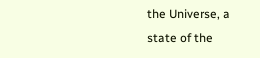the Universe, a state of the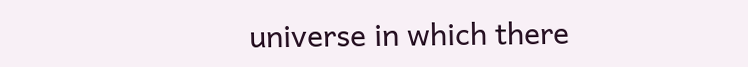universe in which there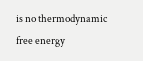is no thermodynamic free energy